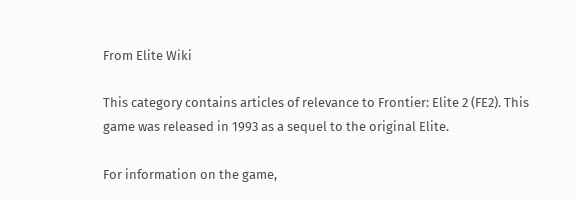From Elite Wiki

This category contains articles of relevance to Frontier: Elite 2 (FE2). This game was released in 1993 as a sequel to the original Elite.

For information on the game,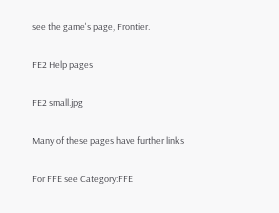see the game's page, Frontier.

FE2 Help pages

FE2 small.jpg

Many of these pages have further links

For FFE see Category:FFE